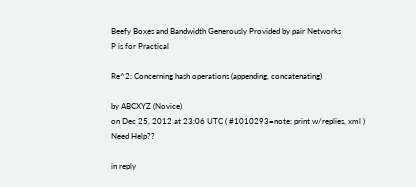Beefy Boxes and Bandwidth Generously Provided by pair Networks
P is for Practical

Re^2: Concerning hash operations (appending, concatenating)

by ABCXYZ (Novice)
on Dec 25, 2012 at 23:06 UTC ( #1010293=note: print w/replies, xml ) Need Help??

in reply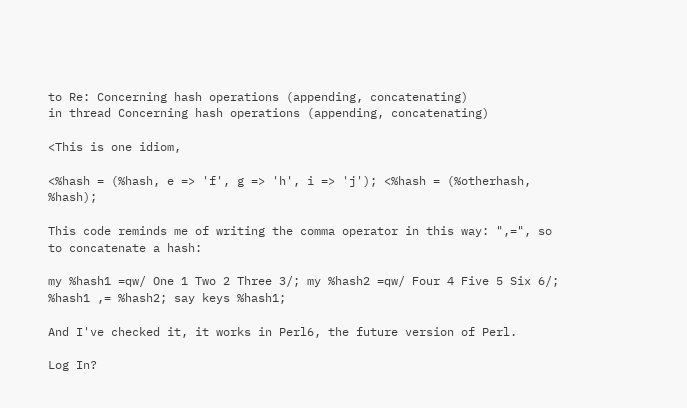to Re: Concerning hash operations (appending, concatenating)
in thread Concerning hash operations (appending, concatenating)

<This is one idiom,

<%hash = (%hash, e => 'f', g => 'h', i => 'j'); <%hash = (%otherhash, %hash);

This code reminds me of writing the comma operator in this way: ",=", so to concatenate a hash:

my %hash1 =qw/ One 1 Two 2 Three 3/; my %hash2 =qw/ Four 4 Five 5 Six 6/; %hash1 ,= %hash2; say keys %hash1;

And I've checked it, it works in Perl6, the future version of Perl.

Log In?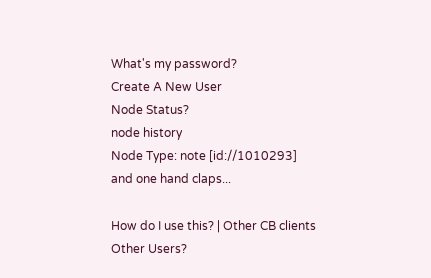What's my password?
Create A New User
Node Status?
node history
Node Type: note [id://1010293]
and one hand claps...

How do I use this? | Other CB clients
Other Users?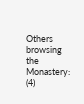Others browsing the Monastery: (4)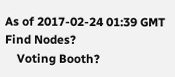As of 2017-02-24 01:39 GMT
Find Nodes?
    Voting Booth?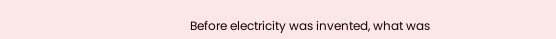Before electricity was invented, what was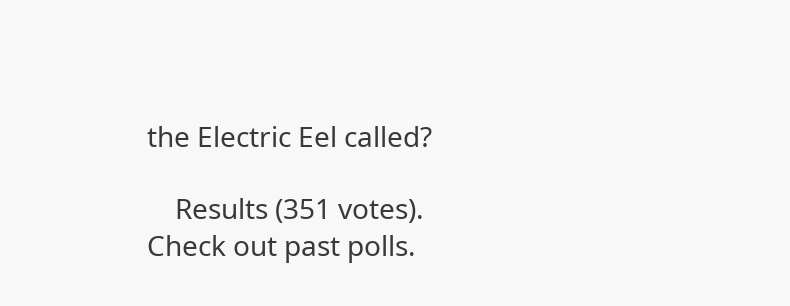the Electric Eel called?

    Results (351 votes). Check out past polls.